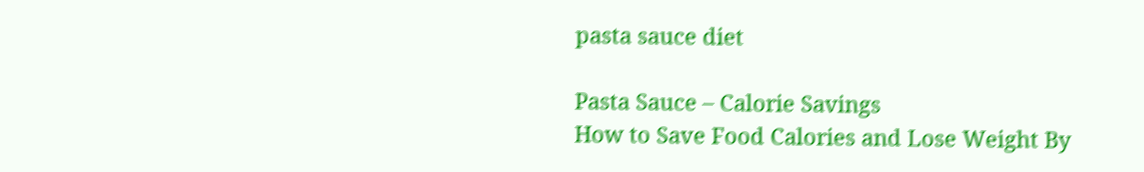pasta sauce diet

Pasta Sauce – Calorie Savings
How to Save Food Calories and Lose Weight By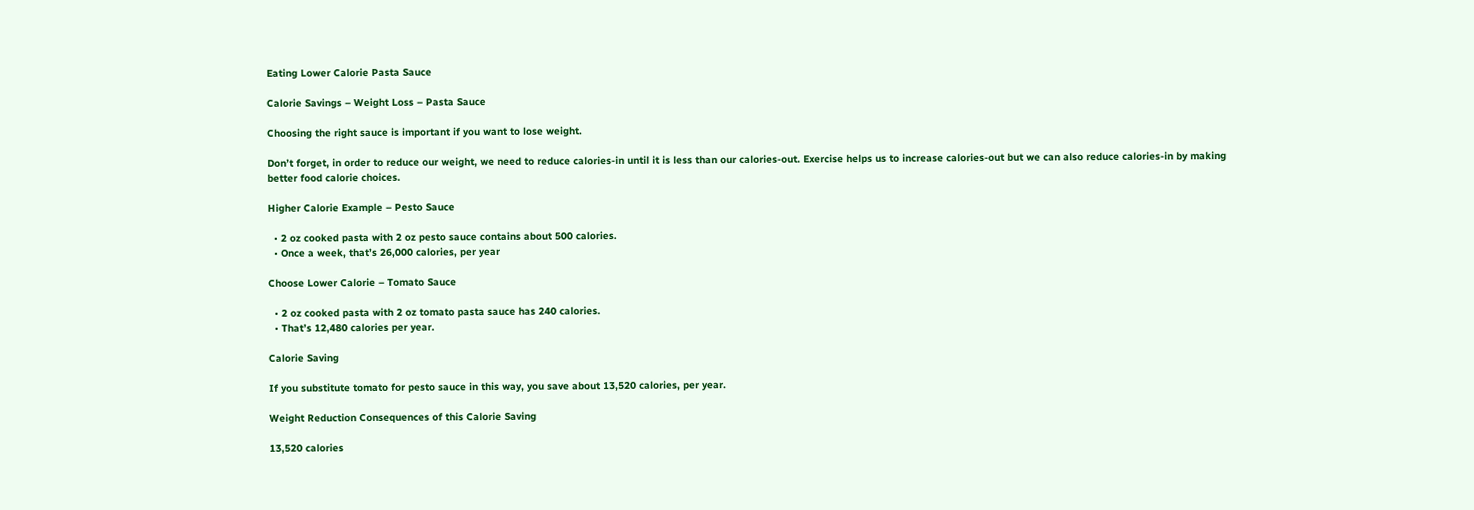Eating Lower Calorie Pasta Sauce

Calorie Savings – Weight Loss – Pasta Sauce

Choosing the right sauce is important if you want to lose weight.

Don’t forget, in order to reduce our weight, we need to reduce calories-in until it is less than our calories-out. Exercise helps us to increase calories-out but we can also reduce calories-in by making better food calorie choices.

Higher Calorie Example – Pesto Sauce

  • 2 oz cooked pasta with 2 oz pesto sauce contains about 500 calories.
  • Once a week, that’s 26,000 calories, per year

Choose Lower Calorie – Tomato Sauce

  • 2 oz cooked pasta with 2 oz tomato pasta sauce has 240 calories.
  • That’s 12,480 calories per year.

Calorie Saving

If you substitute tomato for pesto sauce in this way, you save about 13,520 calories, per year.

Weight Reduction Consequences of this Calorie Saving

13,520 calories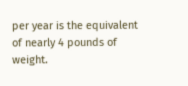per year is the equivalent of nearly 4 pounds of weight.